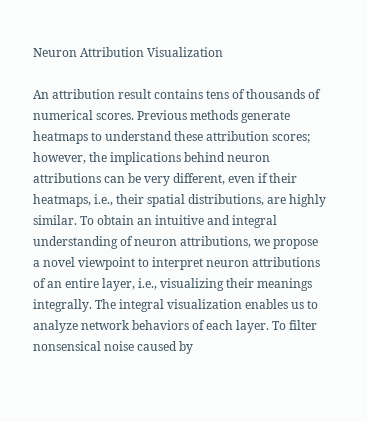Neuron Attribution Visualization

An attribution result contains tens of thousands of numerical scores. Previous methods generate heatmaps to understand these attribution scores; however, the implications behind neuron attributions can be very different, even if their heatmaps, i.e., their spatial distributions, are highly similar. To obtain an intuitive and integral understanding of neuron attributions, we propose a novel viewpoint to interpret neuron attributions of an entire layer, i.e., visualizing their meanings integrally. The integral visualization enables us to analyze network behaviors of each layer. To filter nonsensical noise caused by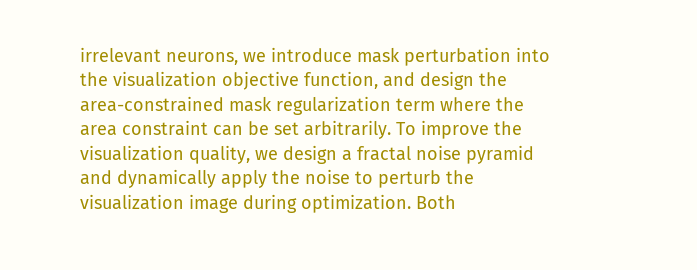irrelevant neurons, we introduce mask perturbation into the visualization objective function, and design the area-constrained mask regularization term where the area constraint can be set arbitrarily. To improve the visualization quality, we design a fractal noise pyramid and dynamically apply the noise to perturb the visualization image during optimization. Both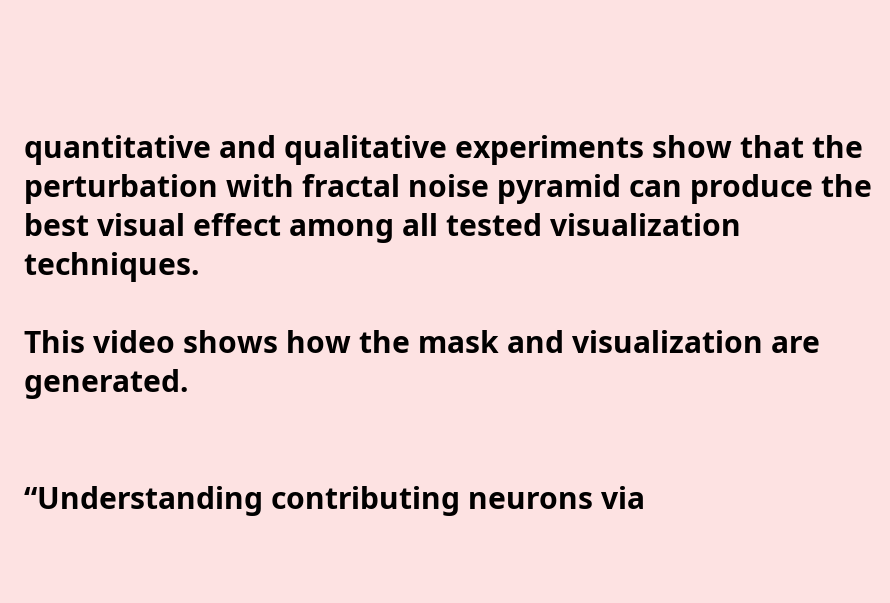quantitative and qualitative experiments show that the perturbation with fractal noise pyramid can produce the best visual effect among all tested visualization techniques.

This video shows how the mask and visualization are generated.


“Understanding contributing neurons via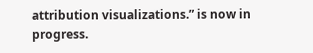attribution visualizations.” is now in progress.